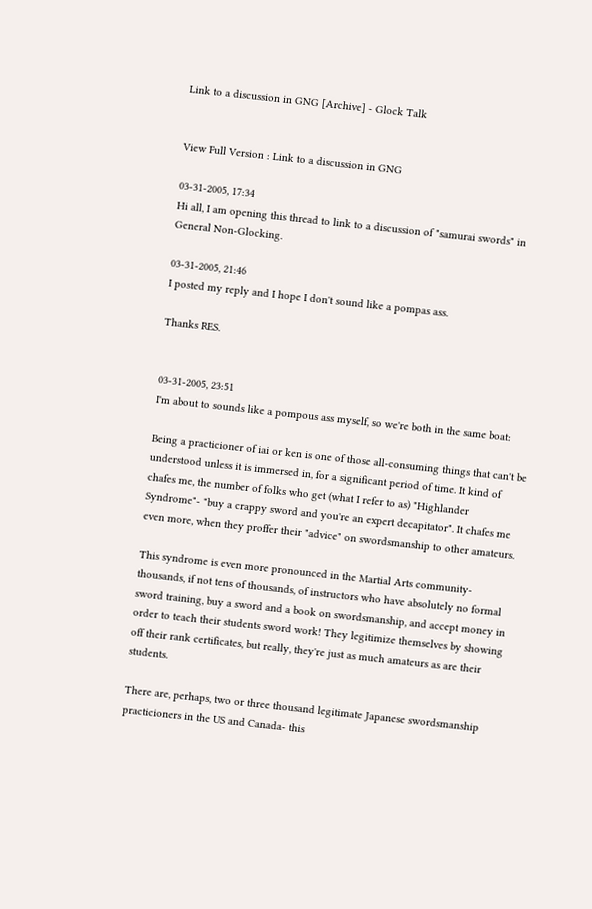Link to a discussion in GNG [Archive] - Glock Talk


View Full Version : Link to a discussion in GNG

03-31-2005, 17:34
Hi all, I am opening this thread to link to a discussion of "samurai swords" in General Non-Glocking.

03-31-2005, 21:46
I posted my reply and I hope I don't sound like a pompas ass.

Thanks RES.


03-31-2005, 23:51
I'm about to sounds like a pompous ass myself, so we're both in the same boat:

Being a practicioner of iai or ken is one of those all-consuming things that can't be understood unless it is immersed in, for a significant period of time. It kind of chafes me, the number of folks who get (what I refer to as) "Highlander Syndrome"- "buy a crappy sword and you're an expert decapitator". It chafes me even more, when they proffer their "advice" on swordsmanship to other amateurs.

This syndrome is even more pronounced in the Martial Arts community- thousands, if not tens of thousands, of instructors who have absolutely no formal sword training, buy a sword and a book on swordsmanship, and accept money in order to teach their students sword work! They legitimize themselves by showing off their rank certificates, but really, they're just as much amateurs as are their students.

There are, perhaps, two or three thousand legitimate Japanese swordsmanship practicioners in the US and Canada- this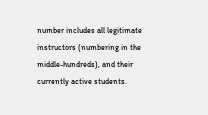number includes all legitimate instructors (numbering in the middle-hundreds), and their currently active students.